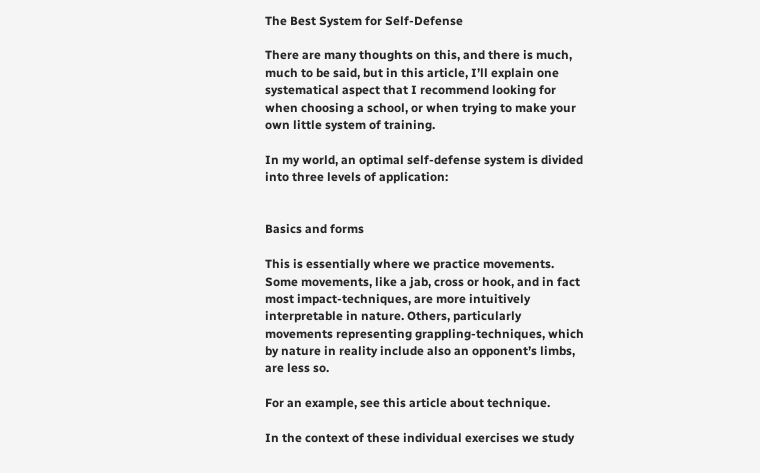The Best System for Self-Defense

There are many thoughts on this, and there is much, much to be said, but in this article, I’ll explain one systematical aspect that I recommend looking for when choosing a school, or when trying to make your own little system of training.

In my world, an optimal self-defense system is divided into three levels of application:


Basics and forms

This is essentially where we practice movements. Some movements, like a jab, cross or hook, and in fact most impact-techniques, are more intuitively interpretable in nature. Others, particularly movements representing grappling-techniques, which by nature in reality include also an opponent’s limbs, are less so.

For an example, see this article about technique.

In the context of these individual exercises we study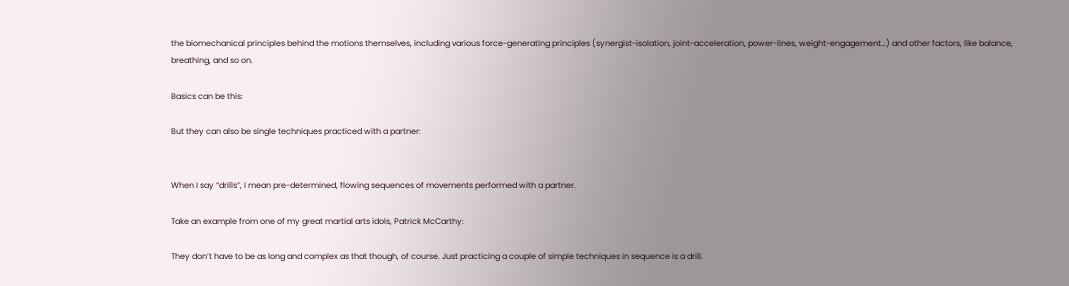the biomechanical principles behind the motions themselves, including various force-generating principles (synergist-isolation, joint-acceleration, power-lines, weight-engagement…) and other factors, like balance, breathing, and so on.

Basics can be this:

But they can also be single techniques practiced with a partner:


When I say “drills”, I mean pre-determined, flowing sequences of movements performed with a partner.

Take an example from one of my great martial arts idols, Patrick McCarthy:

They don’t have to be as long and complex as that though, of course. Just practicing a couple of simple techniques in sequence is a drill.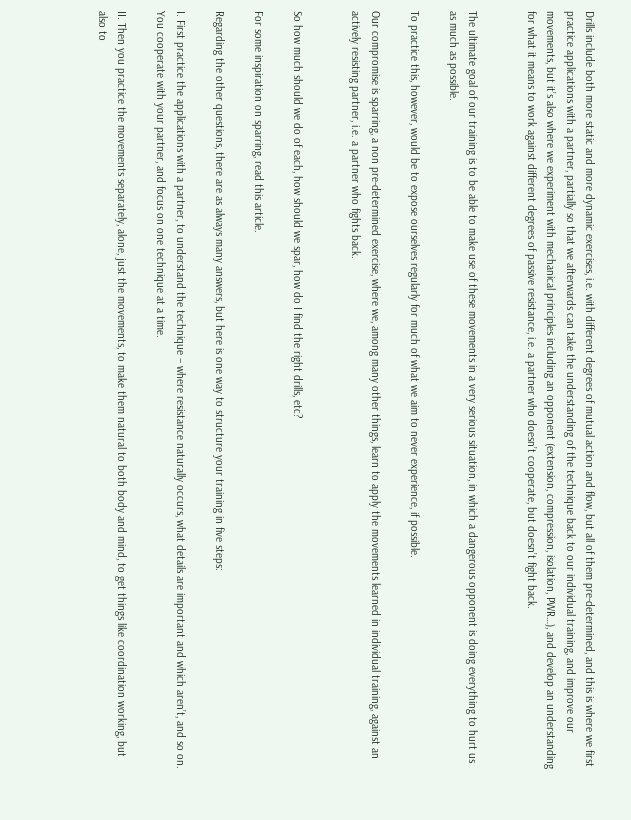Drills include both more static and more dynamic exercises, i.e. with different degrees of mutual action and flow, but all of them pre-determined, and this is where we first practice applications with a partner, partially so that we afterwards can take the understanding of the technique back to our individual training, and improve our movements, but it’s also where we experiment with mechanical principles including an opponent (extension, compression, isolation, PWR…), and develop an understanding for what it means to work against different degrees of passive resistance, i.e. a partner who doesn’t cooperate, but doesn’t fight back.


The ultimate goal of our training is to be able to make use of these movements in a very serious situation, in which a dangerous opponent is doing everything to hurt us as much as possible.

To practice this, however, would be to expose ourselves regularly for much of what we aim to never experience, if possible.

Our compromise is sparring, a non pre-determined exercise, where we, among many other things, learn to apply the movements learned in individual training, against an actively resisting partner, i.e. a partner who fights back.


So how much should we do of each, how should we spar, how do I find the right drills, etc?

For some inspiration on sparring, read this article.

Regarding the other questions, there are as always many answers, but here is one way to structure your training in five steps:

I. First practice the applications with a partner, to understand the technique – where resistance naturally occurs, what details are important and which aren’t, and so on. You cooperate with your partner, and focus on one technique at a time.

II. Then you practice the movements separately, alone, just the movements, to make them natural to both body and mind, to get things like coordination working, but also to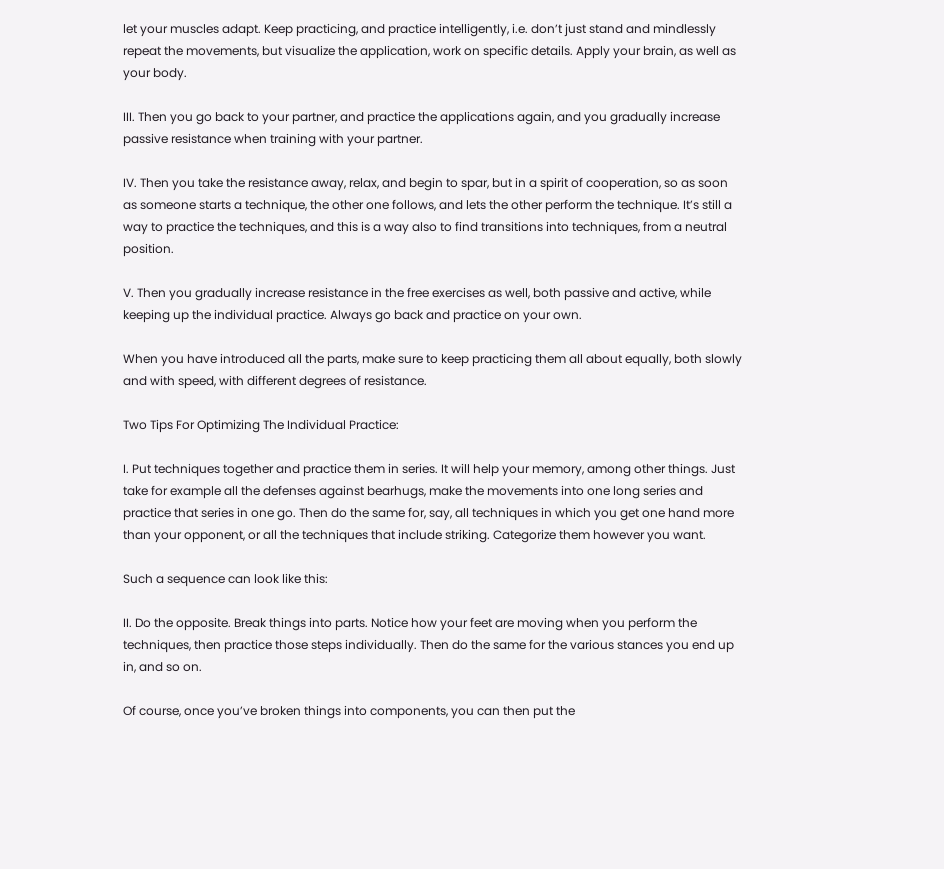let your muscles adapt. Keep practicing, and practice intelligently, i.e. don’t just stand and mindlessly repeat the movements, but visualize the application, work on specific details. Apply your brain, as well as your body.

III. Then you go back to your partner, and practice the applications again, and you gradually increase passive resistance when training with your partner.

IV. Then you take the resistance away, relax, and begin to spar, but in a spirit of cooperation, so as soon as someone starts a technique, the other one follows, and lets the other perform the technique. It’s still a way to practice the techniques, and this is a way also to find transitions into techniques, from a neutral position.

V. Then you gradually increase resistance in the free exercises as well, both passive and active, while keeping up the individual practice. Always go back and practice on your own.

When you have introduced all the parts, make sure to keep practicing them all about equally, both slowly and with speed, with different degrees of resistance.

Two Tips For Optimizing The Individual Practice:

I. Put techniques together and practice them in series. It will help your memory, among other things. Just take for example all the defenses against bearhugs, make the movements into one long series and practice that series in one go. Then do the same for, say, all techniques in which you get one hand more than your opponent, or all the techniques that include striking. Categorize them however you want.

Such a sequence can look like this:

II. Do the opposite. Break things into parts. Notice how your feet are moving when you perform the techniques, then practice those steps individually. Then do the same for the various stances you end up in, and so on.

Of course, once you’ve broken things into components, you can then put the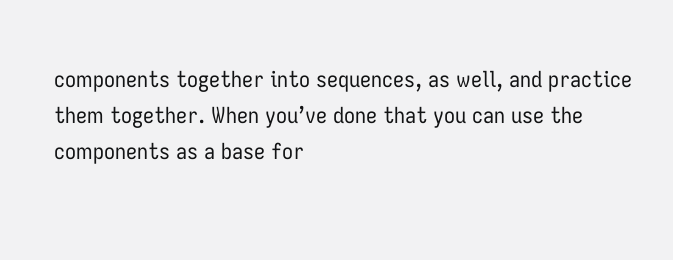components together into sequences, as well, and practice them together. When you’ve done that you can use the components as a base for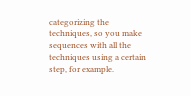categorizing the techniques, so you make sequences with all the techniques using a certain step, for example.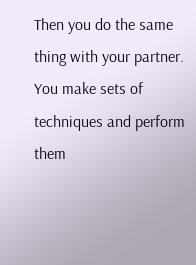Then you do the same thing with your partner. You make sets of techniques and perform them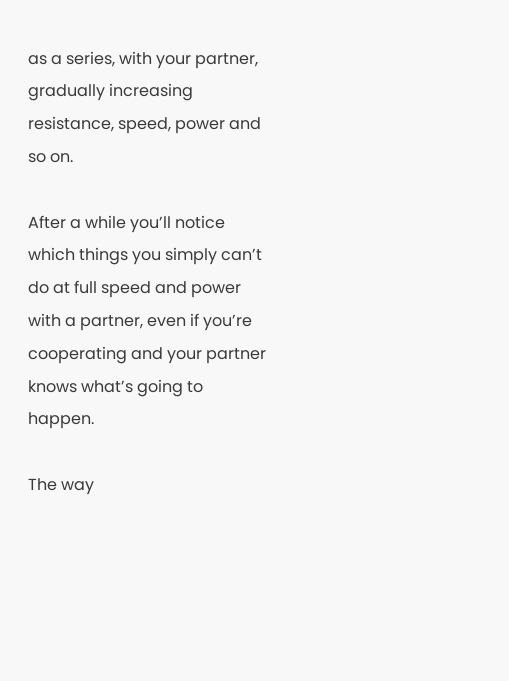as a series, with your partner, gradually increasing resistance, speed, power and so on.

After a while you’ll notice which things you simply can’t do at full speed and power with a partner, even if you’re cooperating and your partner knows what’s going to happen.

The way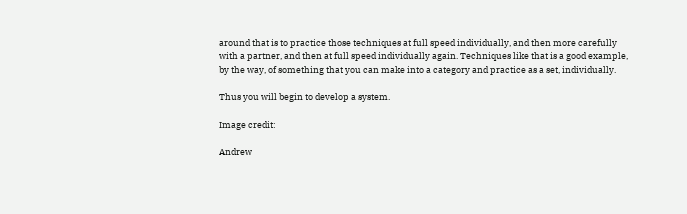around that is to practice those techniques at full speed individually, and then more carefully with a partner, and then at full speed individually again. Techniques like that is a good example, by the way, of something that you can make into a category and practice as a set, individually.

Thus you will begin to develop a system.

Image credit:

Andrew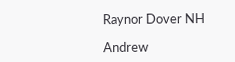Raynor Dover NH

Andrew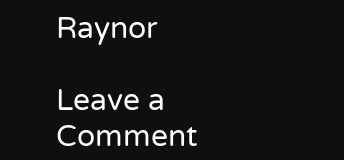Raynor

Leave a Comment